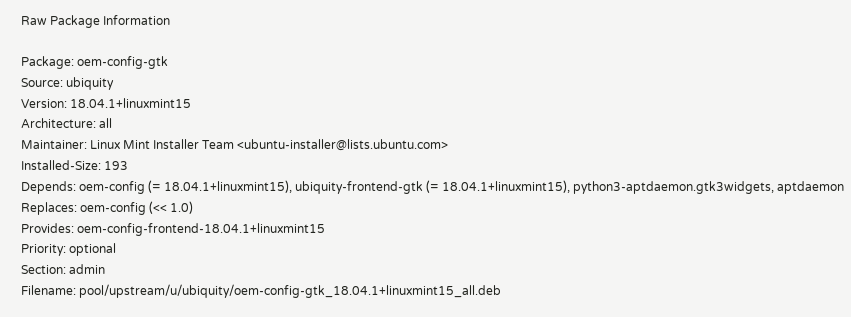Raw Package Information

Package: oem-config-gtk
Source: ubiquity
Version: 18.04.1+linuxmint15
Architecture: all
Maintainer: Linux Mint Installer Team <ubuntu-installer@lists.ubuntu.com>
Installed-Size: 193
Depends: oem-config (= 18.04.1+linuxmint15), ubiquity-frontend-gtk (= 18.04.1+linuxmint15), python3-aptdaemon.gtk3widgets, aptdaemon
Replaces: oem-config (<< 1.0)
Provides: oem-config-frontend-18.04.1+linuxmint15
Priority: optional
Section: admin
Filename: pool/upstream/u/ubiquity/oem-config-gtk_18.04.1+linuxmint15_all.deb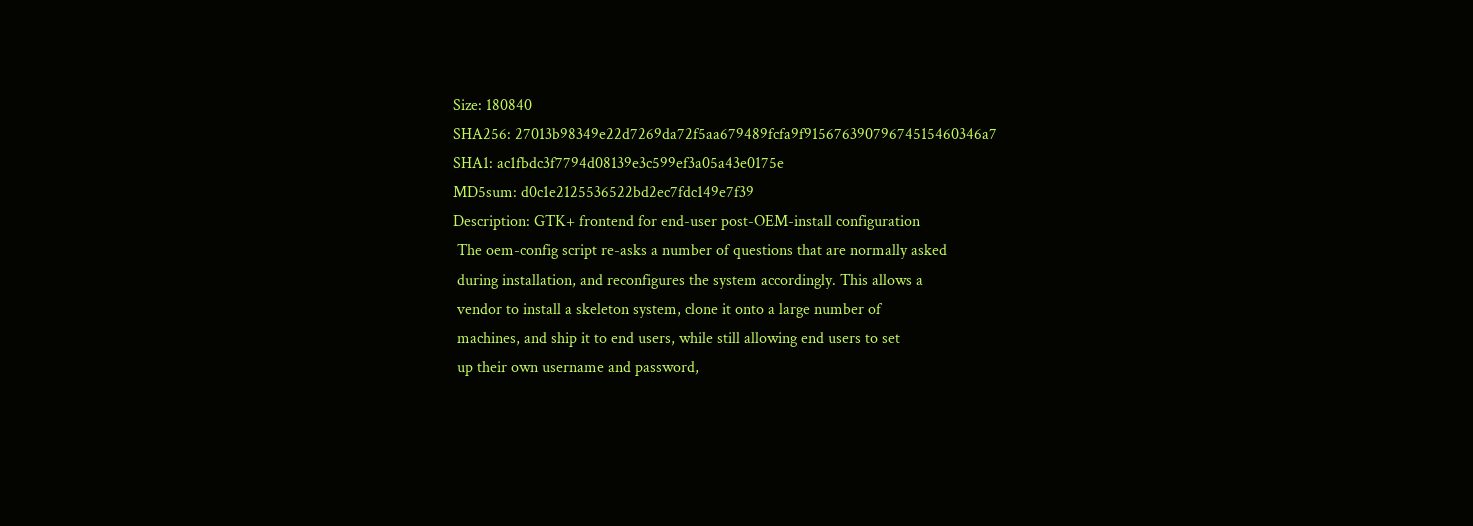Size: 180840
SHA256: 27013b98349e22d7269da72f5aa679489fcfa9f91567639079674515460346a7
SHA1: ac1fbdc3f7794d08139e3c599ef3a05a43e0175e
MD5sum: d0c1e2125536522bd2ec7fdc149e7f39
Description: GTK+ frontend for end-user post-OEM-install configuration
 The oem-config script re-asks a number of questions that are normally asked
 during installation, and reconfigures the system accordingly. This allows a
 vendor to install a skeleton system, clone it onto a large number of
 machines, and ship it to end users, while still allowing end users to set
 up their own username and password,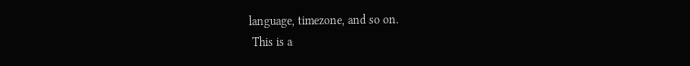language, timezone, and so on.
 This is a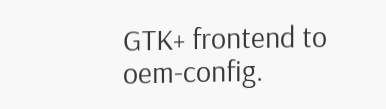GTK+ frontend to oem-config.